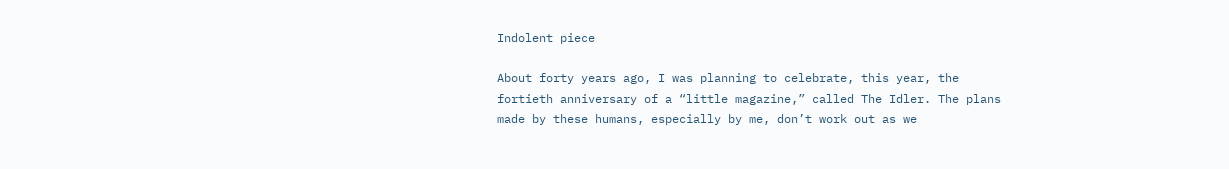Indolent piece

About forty years ago, I was planning to celebrate, this year, the fortieth anniversary of a “little magazine,” called The Idler. The plans made by these humans, especially by me, don’t work out as we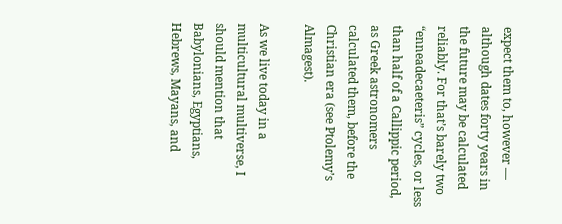expect them to, however — although dates forty years in the future may be calculated reliably. For that’s barely two “enneadecaeteris” cycles, or less than half of a Callippic period, as Greek astronomers calculated them, before the Christian era (see Ptolemy’s Almagest).

As we live today in a multicultural multiverse, I should mention that Babylonians, Egyptians, Hebrews, Mayans, and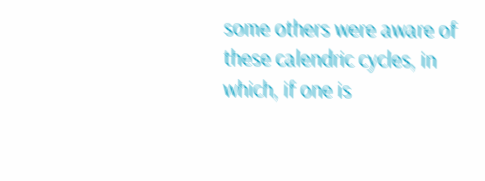some others were aware of these calendric cycles, in which, if one is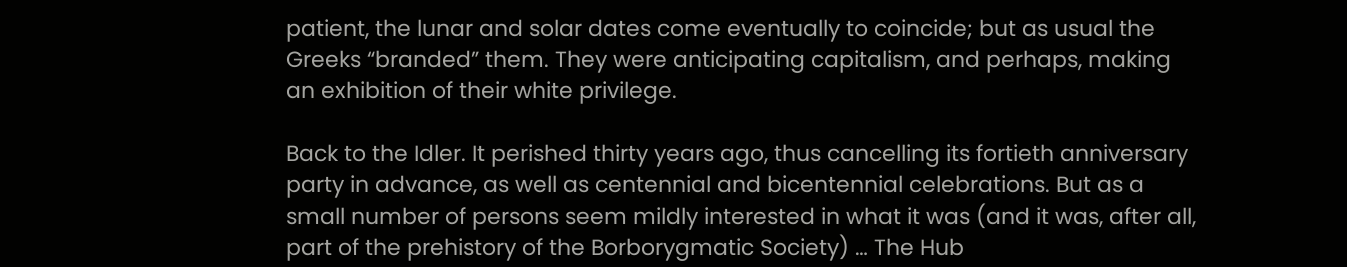patient, the lunar and solar dates come eventually to coincide; but as usual the Greeks “branded” them. They were anticipating capitalism, and perhaps, making an exhibition of their white privilege.

Back to the Idler. It perished thirty years ago, thus cancelling its fortieth anniversary party in advance, as well as centennial and bicentennial celebrations. But as a small number of persons seem mildly interested in what it was (and it was, after all, part of the prehistory of the Borborygmatic Society) … The Hub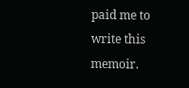paid me to write this memoir.